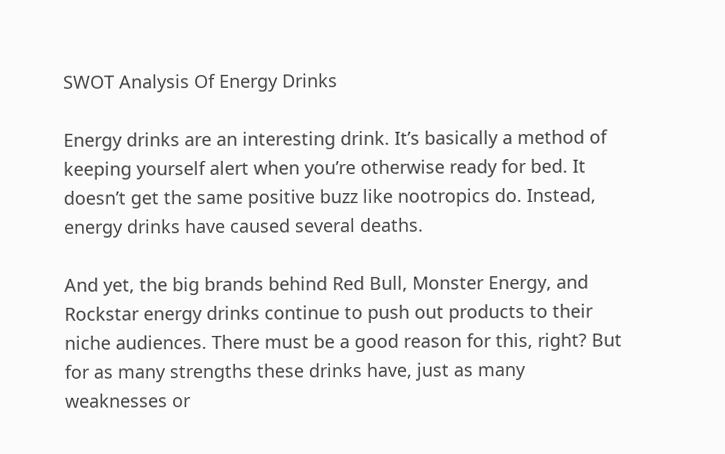SWOT Analysis Of Energy Drinks

Energy drinks are an interesting drink. It’s basically a method of keeping yourself alert when you’re otherwise ready for bed. It doesn’t get the same positive buzz like nootropics do. Instead, energy drinks have caused several deaths.

And yet, the big brands behind Red Bull, Monster Energy, and Rockstar energy drinks continue to push out products to their niche audiences. There must be a good reason for this, right? But for as many strengths these drinks have, just as many weaknesses or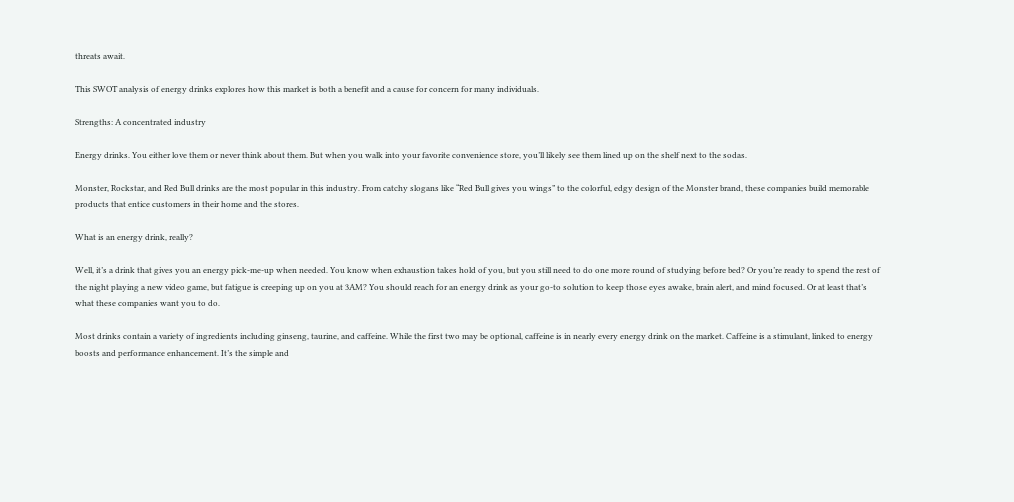threats await.

This SWOT analysis of energy drinks explores how this market is both a benefit and a cause for concern for many individuals.

Strengths: A concentrated industry

Energy drinks. You either love them or never think about them. But when you walk into your favorite convenience store, you’ll likely see them lined up on the shelf next to the sodas.

Monster, Rockstar, and Red Bull drinks are the most popular in this industry. From catchy slogans like “Red Bull gives you wings” to the colorful, edgy design of the Monster brand, these companies build memorable products that entice customers in their home and the stores.

What is an energy drink, really?

Well, it’s a drink that gives you an energy pick-me-up when needed. You know when exhaustion takes hold of you, but you still need to do one more round of studying before bed? Or you’re ready to spend the rest of the night playing a new video game, but fatigue is creeping up on you at 3AM? You should reach for an energy drink as your go-to solution to keep those eyes awake, brain alert, and mind focused. Or at least that’s what these companies want you to do.

Most drinks contain a variety of ingredients including ginseng, taurine, and caffeine. While the first two may be optional, caffeine is in nearly every energy drink on the market. Caffeine is a stimulant, linked to energy boosts and performance enhancement. It’s the simple and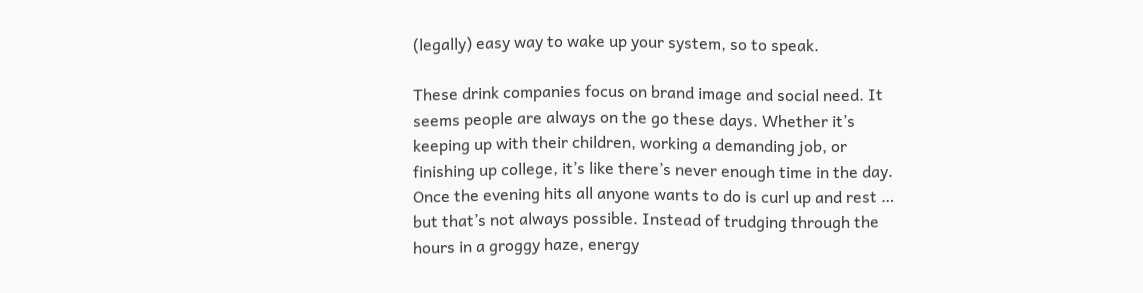(legally) easy way to wake up your system, so to speak.

These drink companies focus on brand image and social need. It seems people are always on the go these days. Whether it’s keeping up with their children, working a demanding job, or finishing up college, it’s like there’s never enough time in the day. Once the evening hits all anyone wants to do is curl up and rest … but that’s not always possible. Instead of trudging through the hours in a groggy haze, energy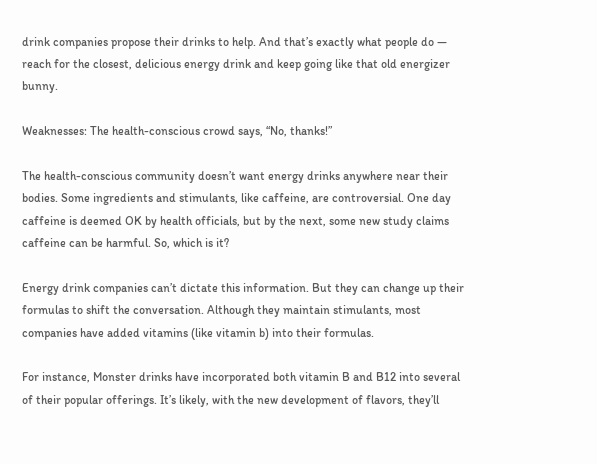drink companies propose their drinks to help. And that’s exactly what people do — reach for the closest, delicious energy drink and keep going like that old energizer bunny.

Weaknesses: The health-conscious crowd says, “No, thanks!”

The health-conscious community doesn’t want energy drinks anywhere near their bodies. Some ingredients and stimulants, like caffeine, are controversial. One day caffeine is deemed OK by health officials, but by the next, some new study claims caffeine can be harmful. So, which is it?

Energy drink companies can’t dictate this information. But they can change up their formulas to shift the conversation. Although they maintain stimulants, most companies have added vitamins (like vitamin b) into their formulas.

For instance, Monster drinks have incorporated both vitamin B and B12 into several of their popular offerings. It’s likely, with the new development of flavors, they’ll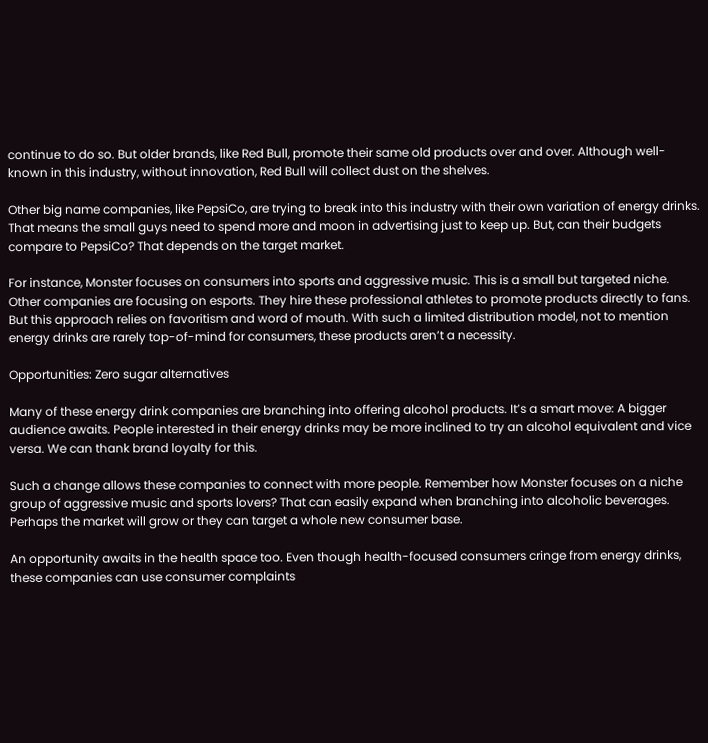continue to do so. But older brands, like Red Bull, promote their same old products over and over. Although well-known in this industry, without innovation, Red Bull will collect dust on the shelves.

Other big name companies, like PepsiCo, are trying to break into this industry with their own variation of energy drinks. That means the small guys need to spend more and moon in advertising just to keep up. But, can their budgets compare to PepsiCo? That depends on the target market.

For instance, Monster focuses on consumers into sports and aggressive music. This is a small but targeted niche. Other companies are focusing on esports. They hire these professional athletes to promote products directly to fans. But this approach relies on favoritism and word of mouth. With such a limited distribution model, not to mention energy drinks are rarely top-of-mind for consumers, these products aren’t a necessity.

Opportunities: Zero sugar alternatives

Many of these energy drink companies are branching into offering alcohol products. It’s a smart move: A bigger audience awaits. People interested in their energy drinks may be more inclined to try an alcohol equivalent and vice versa. We can thank brand loyalty for this.

Such a change allows these companies to connect with more people. Remember how Monster focuses on a niche group of aggressive music and sports lovers? That can easily expand when branching into alcoholic beverages. Perhaps the market will grow or they can target a whole new consumer base.

An opportunity awaits in the health space too. Even though health-focused consumers cringe from energy drinks, these companies can use consumer complaints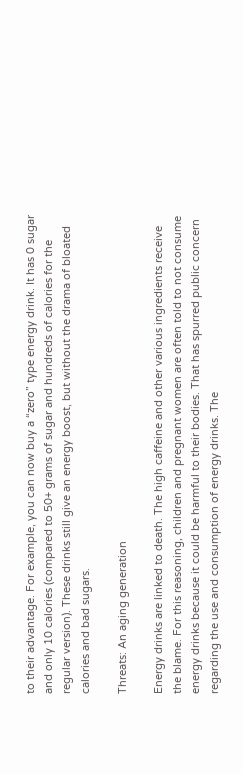to their advantage. For example, you can now buy a “zero” type energy drink. It has 0 sugar and only 10 calories (compared to 50+ grams of sugar and hundreds of calories for the regular version). These drinks still give an energy boost, but without the drama of bloated calories and bad sugars.

Threats: An aging generation

Energy drinks are linked to death. The high caffeine and other various ingredients receive the blame. For this reasoning, children and pregnant women are often told to not consume energy drinks because it could be harmful to their bodies. That has spurred public concern regarding the use and consumption of energy drinks. The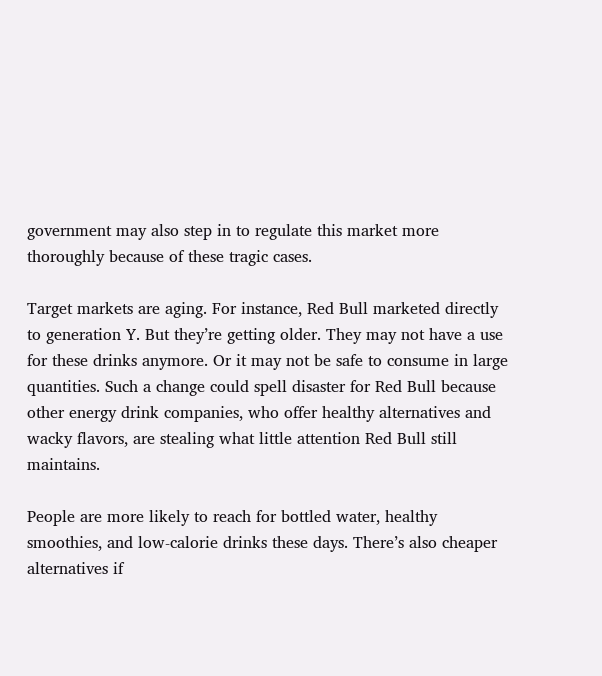government may also step in to regulate this market more thoroughly because of these tragic cases.

Target markets are aging. For instance, Red Bull marketed directly to generation Y. But they’re getting older. They may not have a use for these drinks anymore. Or it may not be safe to consume in large quantities. Such a change could spell disaster for Red Bull because other energy drink companies, who offer healthy alternatives and wacky flavors, are stealing what little attention Red Bull still maintains.

People are more likely to reach for bottled water, healthy smoothies, and low-calorie drinks these days. There’s also cheaper alternatives if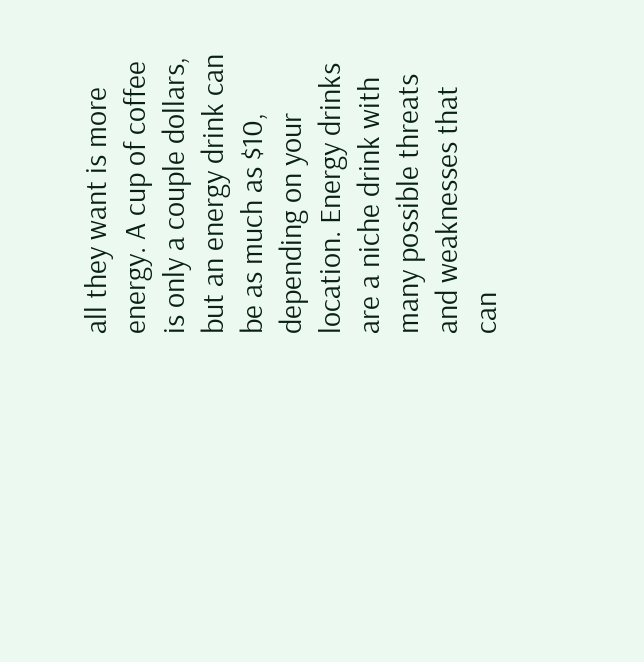all they want is more energy. A cup of coffee is only a couple dollars, but an energy drink can be as much as $10, depending on your location. Energy drinks are a niche drink with many possible threats and weaknesses that can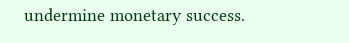undermine monetary success.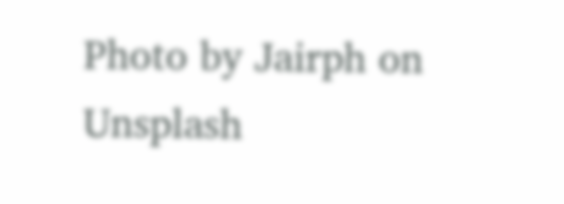Photo by Jairph on Unsplash